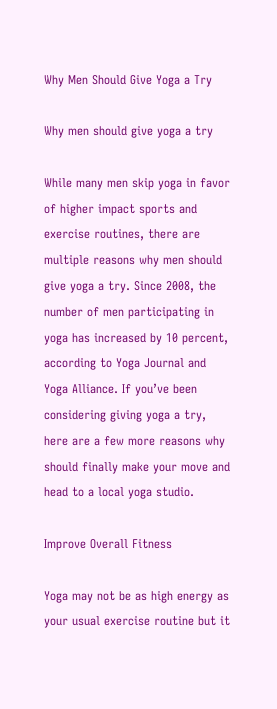Why Men Should Give Yoga a Try

Why men should give yoga a try

While many men skip yoga in favor of higher impact sports and exercise routines, there are multiple reasons why men should give yoga a try. Since 2008, the number of men participating in yoga has increased by 10 percent, according to Yoga Journal and Yoga Alliance. If you’ve been considering giving yoga a try, here are a few more reasons why should finally make your move and head to a local yoga studio.

Improve Overall Fitness

Yoga may not be as high energy as your usual exercise routine but it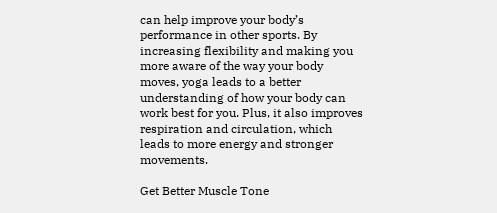can help improve your body’s performance in other sports. By increasing flexibility and making you more aware of the way your body moves, yoga leads to a better understanding of how your body can work best for you. Plus, it also improves respiration and circulation, which leads to more energy and stronger movements.

Get Better Muscle Tone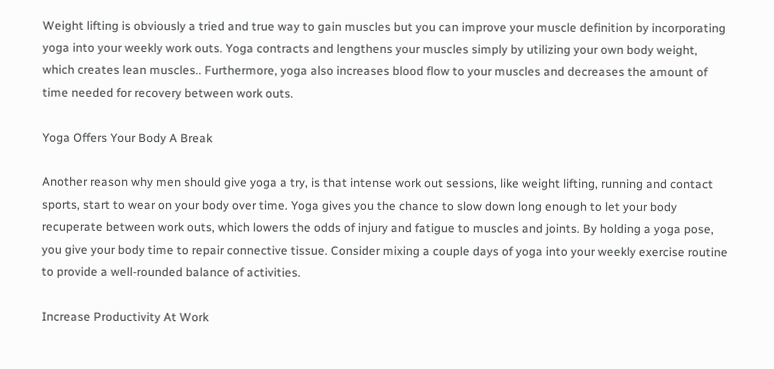Weight lifting is obviously a tried and true way to gain muscles but you can improve your muscle definition by incorporating yoga into your weekly work outs. Yoga contracts and lengthens your muscles simply by utilizing your own body weight, which creates lean muscles.. Furthermore, yoga also increases blood flow to your muscles and decreases the amount of time needed for recovery between work outs.

Yoga Offers Your Body A Break

Another reason why men should give yoga a try, is that intense work out sessions, like weight lifting, running and contact sports, start to wear on your body over time. Yoga gives you the chance to slow down long enough to let your body recuperate between work outs, which lowers the odds of injury and fatigue to muscles and joints. By holding a yoga pose, you give your body time to repair connective tissue. Consider mixing a couple days of yoga into your weekly exercise routine to provide a well-rounded balance of activities.

Increase Productivity At Work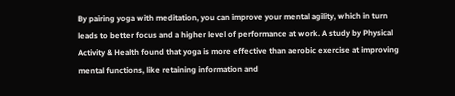By pairing yoga with meditation, you can improve your mental agility, which in turn leads to better focus and a higher level of performance at work. A study by Physical Activity & Health found that yoga is more effective than aerobic exercise at improving mental functions, like retaining information and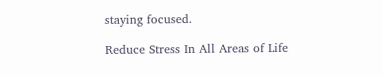staying focused.

Reduce Stress In All Areas of Life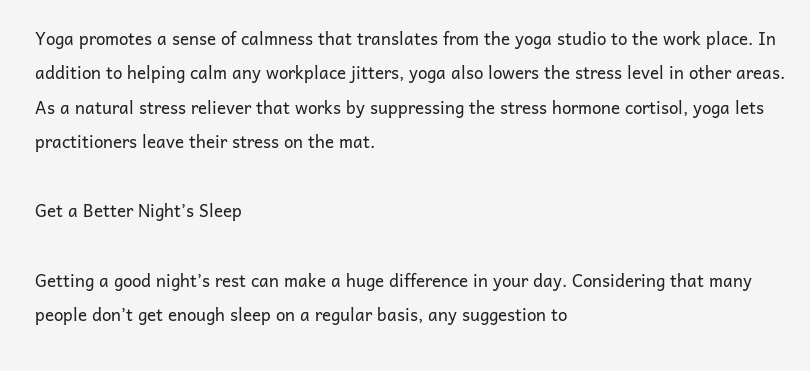Yoga promotes a sense of calmness that translates from the yoga studio to the work place. In addition to helping calm any workplace jitters, yoga also lowers the stress level in other areas. As a natural stress reliever that works by suppressing the stress hormone cortisol, yoga lets practitioners leave their stress on the mat.

Get a Better Night’s Sleep

Getting a good night’s rest can make a huge difference in your day. Considering that many people don’t get enough sleep on a regular basis, any suggestion to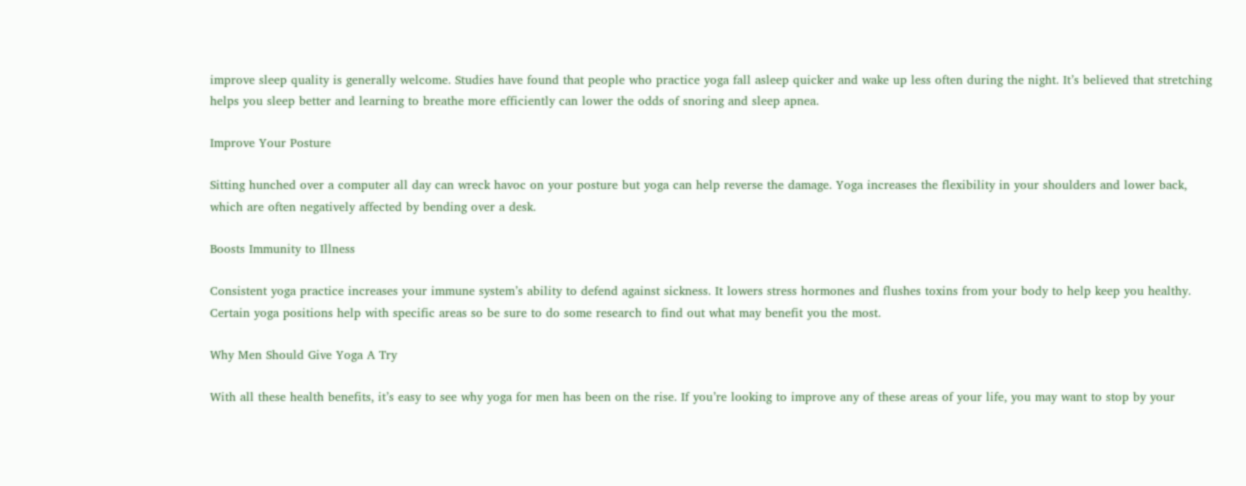improve sleep quality is generally welcome. Studies have found that people who practice yoga fall asleep quicker and wake up less often during the night. It’s believed that stretching helps you sleep better and learning to breathe more efficiently can lower the odds of snoring and sleep apnea.

Improve Your Posture

Sitting hunched over a computer all day can wreck havoc on your posture but yoga can help reverse the damage. Yoga increases the flexibility in your shoulders and lower back, which are often negatively affected by bending over a desk.

Boosts Immunity to Illness

Consistent yoga practice increases your immune system’s ability to defend against sickness. It lowers stress hormones and flushes toxins from your body to help keep you healthy. Certain yoga positions help with specific areas so be sure to do some research to find out what may benefit you the most.

Why Men Should Give Yoga A Try

With all these health benefits, it’s easy to see why yoga for men has been on the rise. If you’re looking to improve any of these areas of your life, you may want to stop by your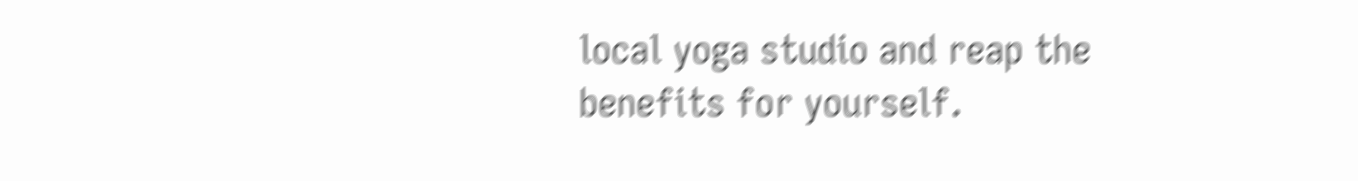local yoga studio and reap the benefits for yourself.